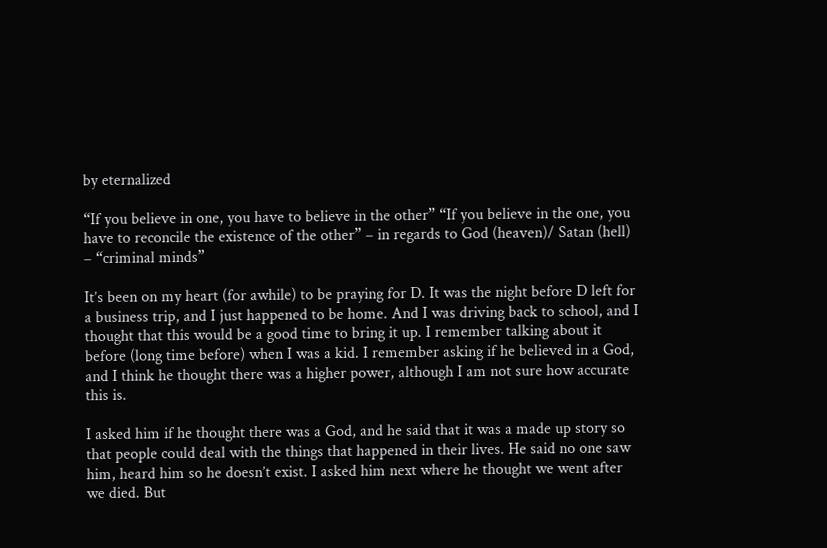by eternalized

“If you believe in one, you have to believe in the other” “If you believe in the one, you have to reconcile the existence of the other” – in regards to God (heaven)/ Satan (hell) – “criminal minds”

It’s been on my heart (for awhile) to be praying for D. It was the night before D left for a business trip, and I just happened to be home. And I was driving back to school, and I thought that this would be a good time to bring it up. I remember talking about it before (long time before) when I was a kid. I remember asking if he believed in a God, and I think he thought there was a higher power, although I am not sure how accurate this is.

I asked him if he thought there was a God, and he said that it was a made up story so that people could deal with the things that happened in their lives. He said no one saw him, heard him so he doesn’t exist. I asked him next where he thought we went after we died. But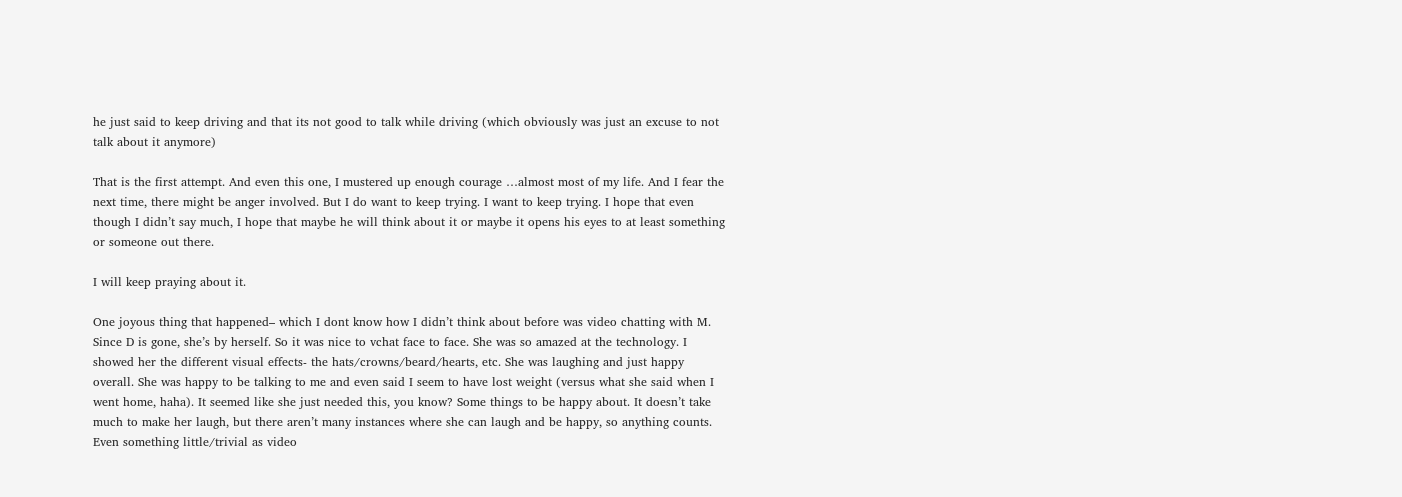he just said to keep driving and that its not good to talk while driving (which obviously was just an excuse to not talk about it anymore)

That is the first attempt. And even this one, I mustered up enough courage …almost most of my life. And I fear the next time, there might be anger involved. But I do want to keep trying. I want to keep trying. I hope that even though I didn’t say much, I hope that maybe he will think about it or maybe it opens his eyes to at least something or someone out there.

I will keep praying about it.

One joyous thing that happened– which I dont know how I didn’t think about before was video chatting with M. Since D is gone, she’s by herself. So it was nice to vchat face to face. She was so amazed at the technology. I showed her the different visual effects- the hats/crowns/beard/hearts, etc. She was laughing and just happy overall. She was happy to be talking to me and even said I seem to have lost weight (versus what she said when I went home, haha). It seemed like she just needed this, you know? Some things to be happy about. It doesn’t take much to make her laugh, but there aren’t many instances where she can laugh and be happy, so anything counts. Even something little/trivial as video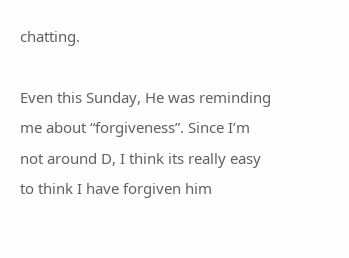chatting.

Even this Sunday, He was reminding me about “forgiveness”. Since I’m not around D, I think its really easy to think I have forgiven him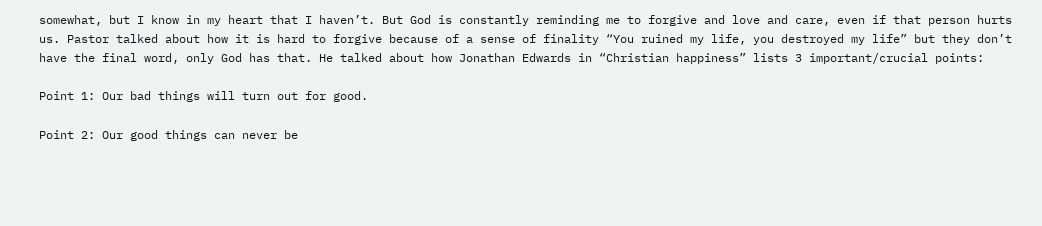somewhat, but I know in my heart that I haven’t. But God is constantly reminding me to forgive and love and care, even if that person hurts us. Pastor talked about how it is hard to forgive because of a sense of finality “You ruined my life, you destroyed my life” but they don’t have the final word, only God has that. He talked about how Jonathan Edwards in “Christian happiness” lists 3 important/crucial points:

Point 1: Our bad things will turn out for good.

Point 2: Our good things can never be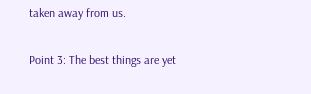taken away from us.

Point 3: The best things are yet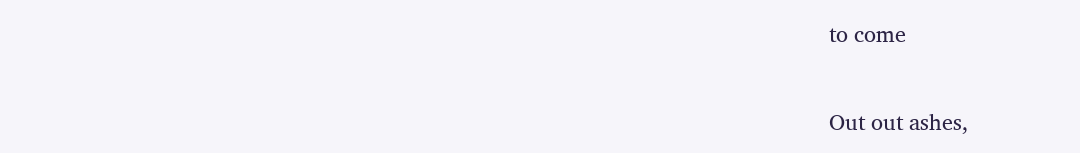to come

Out out ashes,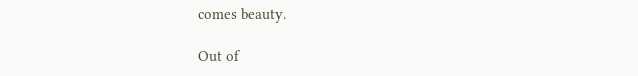comes beauty.

Out of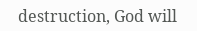destruction, God will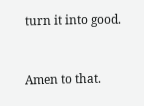turn it into good.


Amen to that.